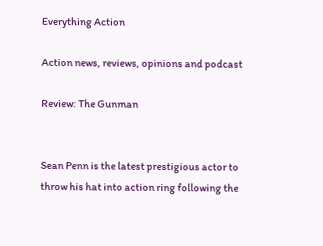Everything Action

Action news, reviews, opinions and podcast

Review: The Gunman


Sean Penn is the latest prestigious actor to throw his hat into action ring following the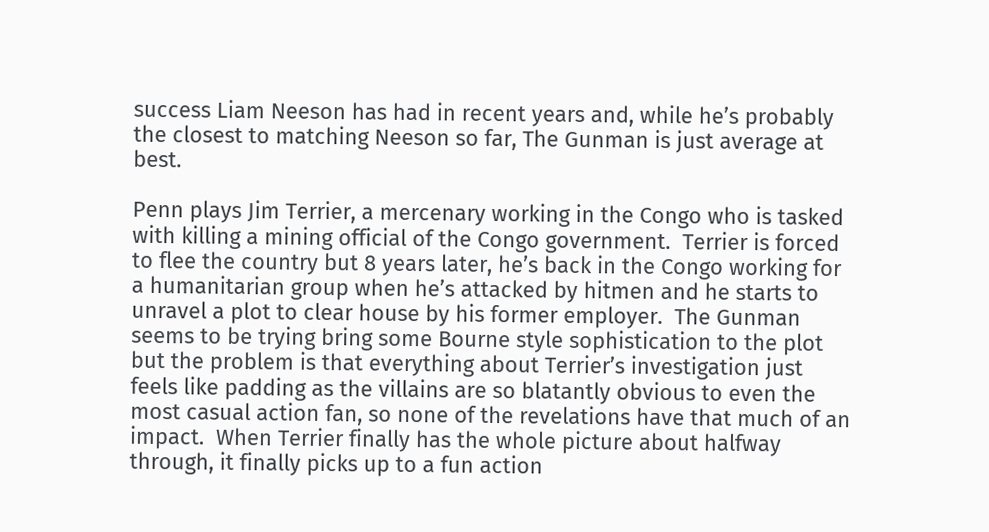success Liam Neeson has had in recent years and, while he’s probably the closest to matching Neeson so far, The Gunman is just average at best.

Penn plays Jim Terrier, a mercenary working in the Congo who is tasked with killing a mining official of the Congo government.  Terrier is forced to flee the country but 8 years later, he’s back in the Congo working for a humanitarian group when he’s attacked by hitmen and he starts to unravel a plot to clear house by his former employer.  The Gunman seems to be trying bring some Bourne style sophistication to the plot but the problem is that everything about Terrier’s investigation just feels like padding as the villains are so blatantly obvious to even the most casual action fan, so none of the revelations have that much of an impact.  When Terrier finally has the whole picture about halfway through, it finally picks up to a fun action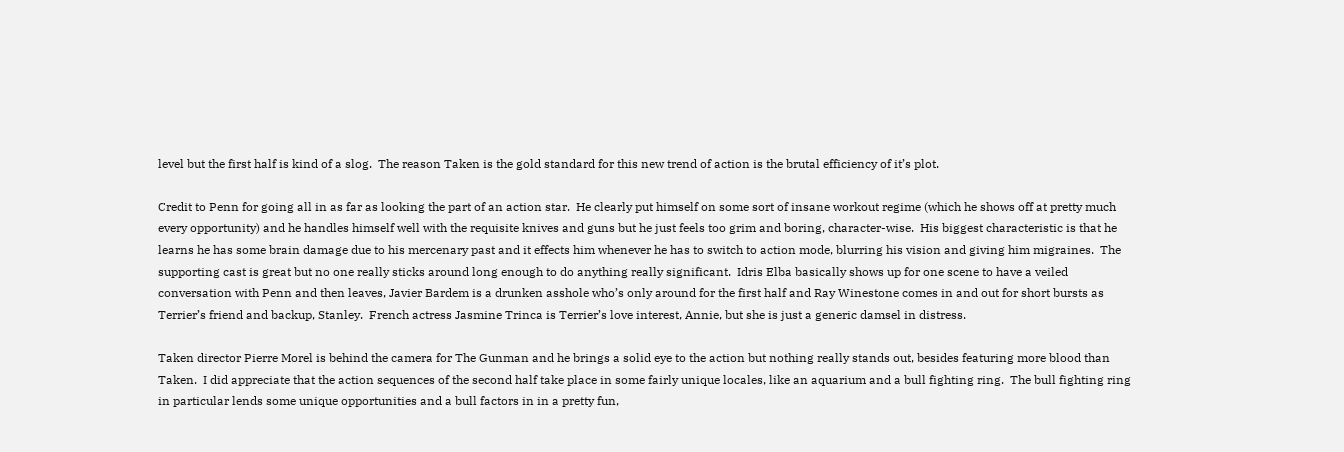level but the first half is kind of a slog.  The reason Taken is the gold standard for this new trend of action is the brutal efficiency of it’s plot.

Credit to Penn for going all in as far as looking the part of an action star.  He clearly put himself on some sort of insane workout regime (which he shows off at pretty much every opportunity) and he handles himself well with the requisite knives and guns but he just feels too grim and boring, character-wise.  His biggest characteristic is that he learns he has some brain damage due to his mercenary past and it effects him whenever he has to switch to action mode, blurring his vision and giving him migraines.  The supporting cast is great but no one really sticks around long enough to do anything really significant.  Idris Elba basically shows up for one scene to have a veiled conversation with Penn and then leaves, Javier Bardem is a drunken asshole who’s only around for the first half and Ray Winestone comes in and out for short bursts as Terrier’s friend and backup, Stanley.  French actress Jasmine Trinca is Terrier’s love interest, Annie, but she is just a generic damsel in distress.

Taken director Pierre Morel is behind the camera for The Gunman and he brings a solid eye to the action but nothing really stands out, besides featuring more blood than Taken.  I did appreciate that the action sequences of the second half take place in some fairly unique locales, like an aquarium and a bull fighting ring.  The bull fighting ring in particular lends some unique opportunities and a bull factors in in a pretty fun,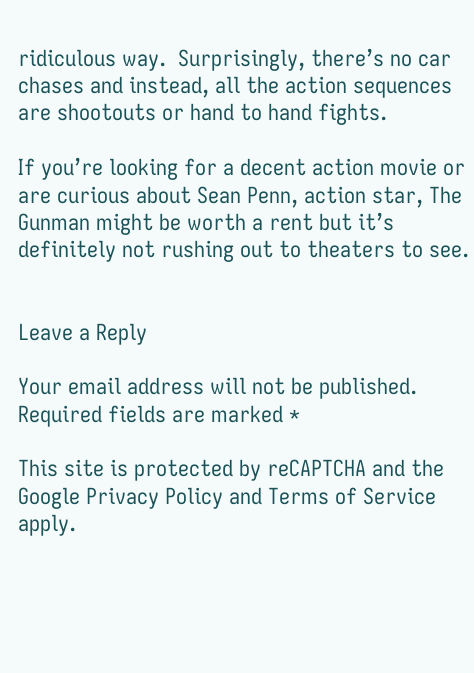ridiculous way.  Surprisingly, there’s no car chases and instead, all the action sequences are shootouts or hand to hand fights.

If you’re looking for a decent action movie or are curious about Sean Penn, action star, The Gunman might be worth a rent but it’s definitely not rushing out to theaters to see.


Leave a Reply

Your email address will not be published. Required fields are marked *

This site is protected by reCAPTCHA and the Google Privacy Policy and Terms of Service apply.